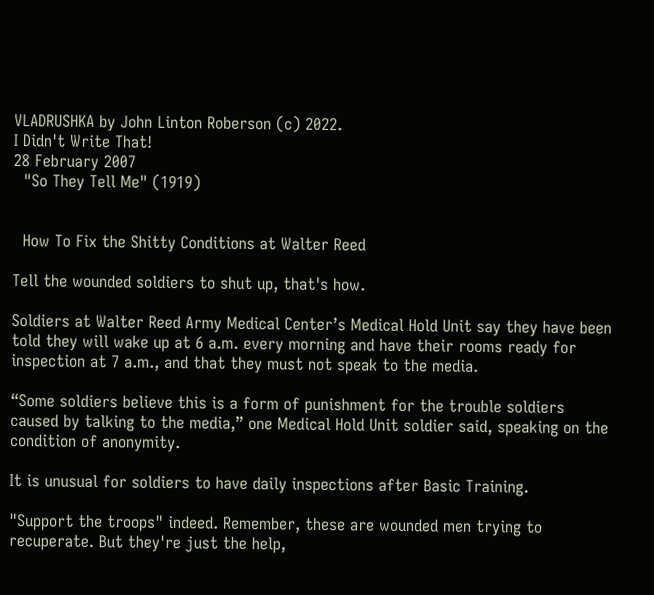VLADRUSHKA by John Linton Roberson (c) 2022.
I Didn't Write That!
28 February 2007
  "So They Tell Me" (1919)


  How To Fix the Shitty Conditions at Walter Reed

Tell the wounded soldiers to shut up, that's how.

Soldiers at Walter Reed Army Medical Center’s Medical Hold Unit say they have been told they will wake up at 6 a.m. every morning and have their rooms ready for inspection at 7 a.m., and that they must not speak to the media.

“Some soldiers believe this is a form of punishment for the trouble soldiers caused by talking to the media,” one Medical Hold Unit soldier said, speaking on the condition of anonymity.

It is unusual for soldiers to have daily inspections after Basic Training.

"Support the troops" indeed. Remember, these are wounded men trying to recuperate. But they're just the help,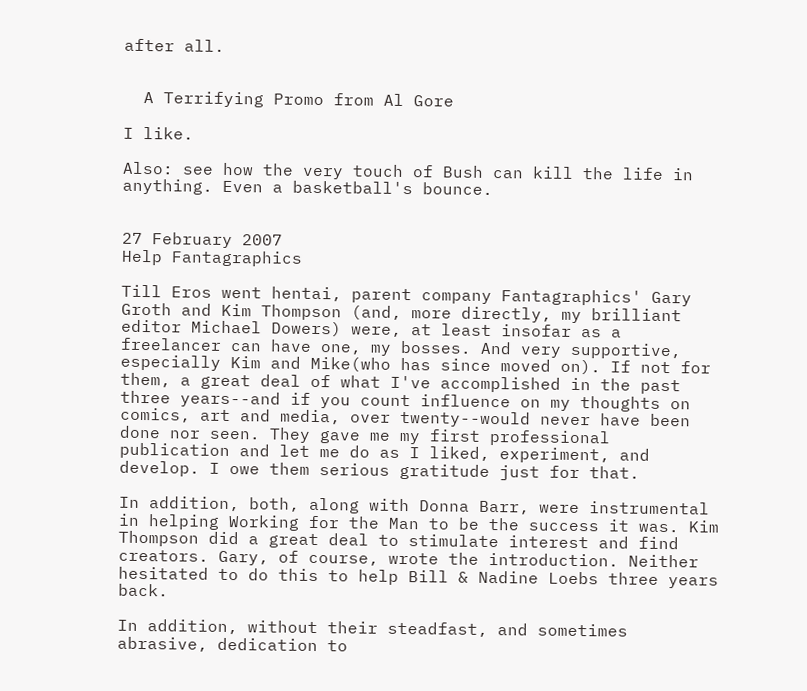after all.


  A Terrifying Promo from Al Gore

I like.

Also: see how the very touch of Bush can kill the life in anything. Even a basketball's bounce.


27 February 2007
Help Fantagraphics

Till Eros went hentai, parent company Fantagraphics' Gary Groth and Kim Thompson (and, more directly, my brilliant editor Michael Dowers) were, at least insofar as a freelancer can have one, my bosses. And very supportive, especially Kim and Mike(who has since moved on). If not for them, a great deal of what I've accomplished in the past three years--and if you count influence on my thoughts on comics, art and media, over twenty--would never have been done nor seen. They gave me my first professional publication and let me do as I liked, experiment, and develop. I owe them serious gratitude just for that.

In addition, both, along with Donna Barr, were instrumental in helping Working for the Man to be the success it was. Kim Thompson did a great deal to stimulate interest and find creators. Gary, of course, wrote the introduction. Neither hesitated to do this to help Bill & Nadine Loebs three years back.

In addition, without their steadfast, and sometimes abrasive, dedication to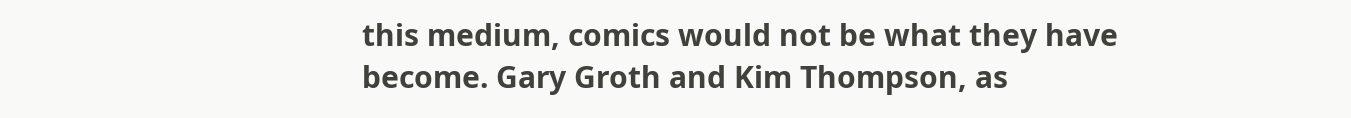this medium, comics would not be what they have become. Gary Groth and Kim Thompson, as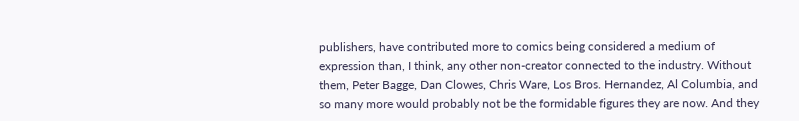publishers, have contributed more to comics being considered a medium of expression than, I think, any other non-creator connected to the industry. Without them, Peter Bagge, Dan Clowes, Chris Ware, Los Bros. Hernandez, Al Columbia, and so many more would probably not be the formidable figures they are now. And they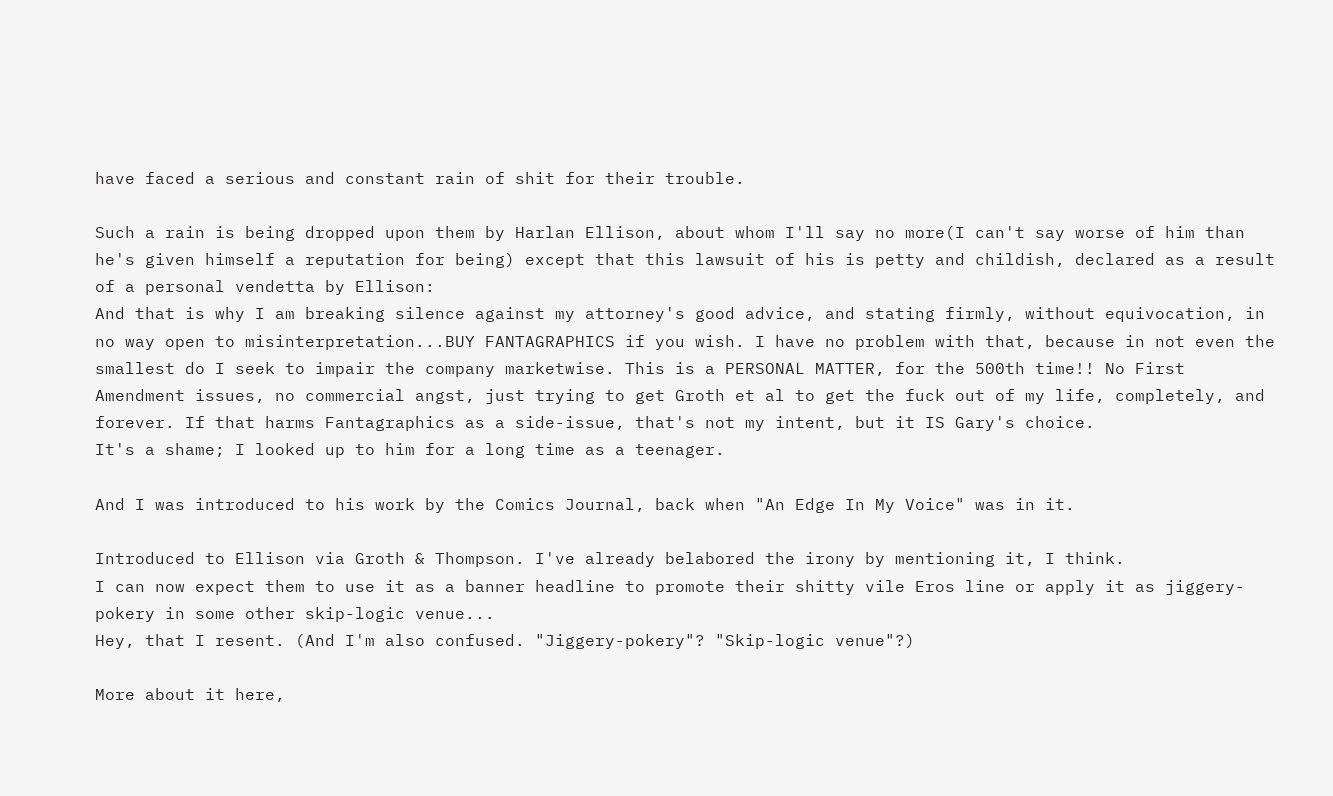have faced a serious and constant rain of shit for their trouble.

Such a rain is being dropped upon them by Harlan Ellison, about whom I'll say no more(I can't say worse of him than he's given himself a reputation for being) except that this lawsuit of his is petty and childish, declared as a result of a personal vendetta by Ellison:
And that is why I am breaking silence against my attorney's good advice, and stating firmly, without equivocation, in no way open to misinterpretation...BUY FANTAGRAPHICS if you wish. I have no problem with that, because in not even the smallest do I seek to impair the company marketwise. This is a PERSONAL MATTER, for the 500th time!! No First Amendment issues, no commercial angst, just trying to get Groth et al to get the fuck out of my life, completely, and forever. If that harms Fantagraphics as a side-issue, that's not my intent, but it IS Gary's choice.
It's a shame; I looked up to him for a long time as a teenager.

And I was introduced to his work by the Comics Journal, back when "An Edge In My Voice" was in it.

Introduced to Ellison via Groth & Thompson. I've already belabored the irony by mentioning it, I think.
I can now expect them to use it as a banner headline to promote their shitty vile Eros line or apply it as jiggery-pokery in some other skip-logic venue...
Hey, that I resent. (And I'm also confused. "Jiggery-pokery"? "Skip-logic venue"?)

More about it here,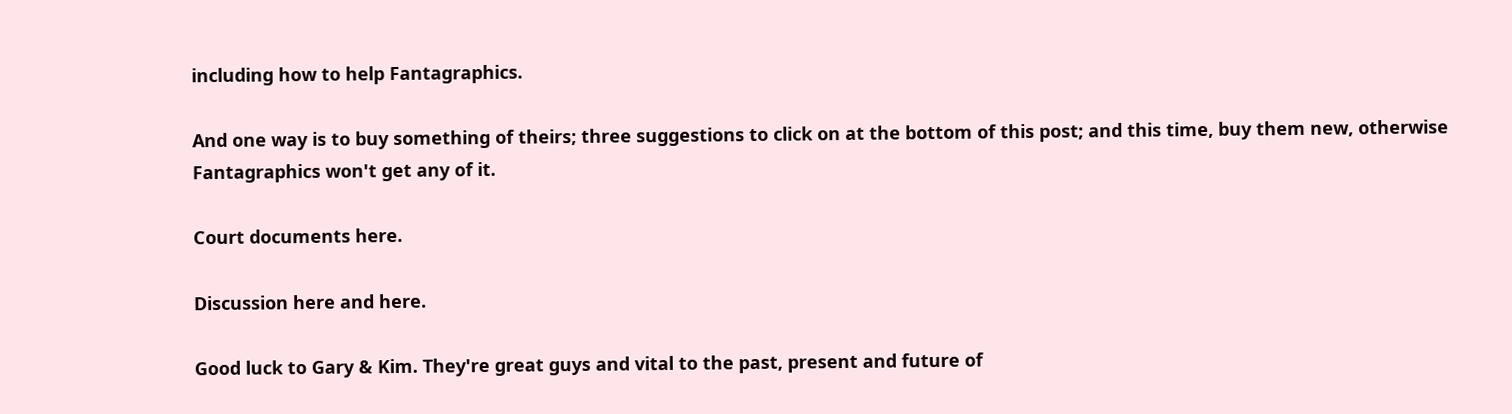including how to help Fantagraphics.

And one way is to buy something of theirs; three suggestions to click on at the bottom of this post; and this time, buy them new, otherwise Fantagraphics won't get any of it.

Court documents here.

Discussion here and here.

Good luck to Gary & Kim. They're great guys and vital to the past, present and future of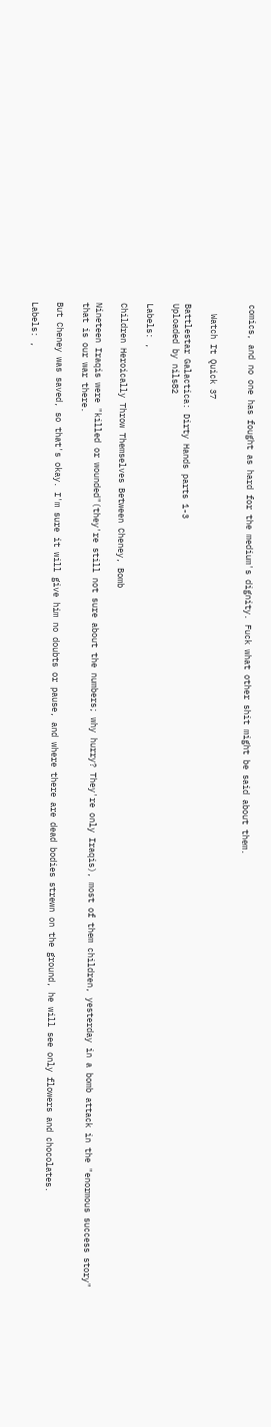comics, and no one has fought as hard for the medium's dignity. Fuck what other shit might be said about them.


  Watch It Quick 37

Battlestar Galactica: Dirty Hands parts 1-3
Uploaded by nils82

Labels: ,

Children Heroically Throw Themselves Between Cheney, Bomb

Nineteen Iraqis were "killed or wounded"(they're still not sure about the numbers; why hurry? They're only Iraqis), most of them children, yesterday in a bomb attack in the "enormous success story" that is our war there.

But Cheney was saved, so that's okay. I'm sure it will give him no doubts or pause, and where there are dead bodies strewn on the ground, he will see only flowers and chocolates.

Labels: ,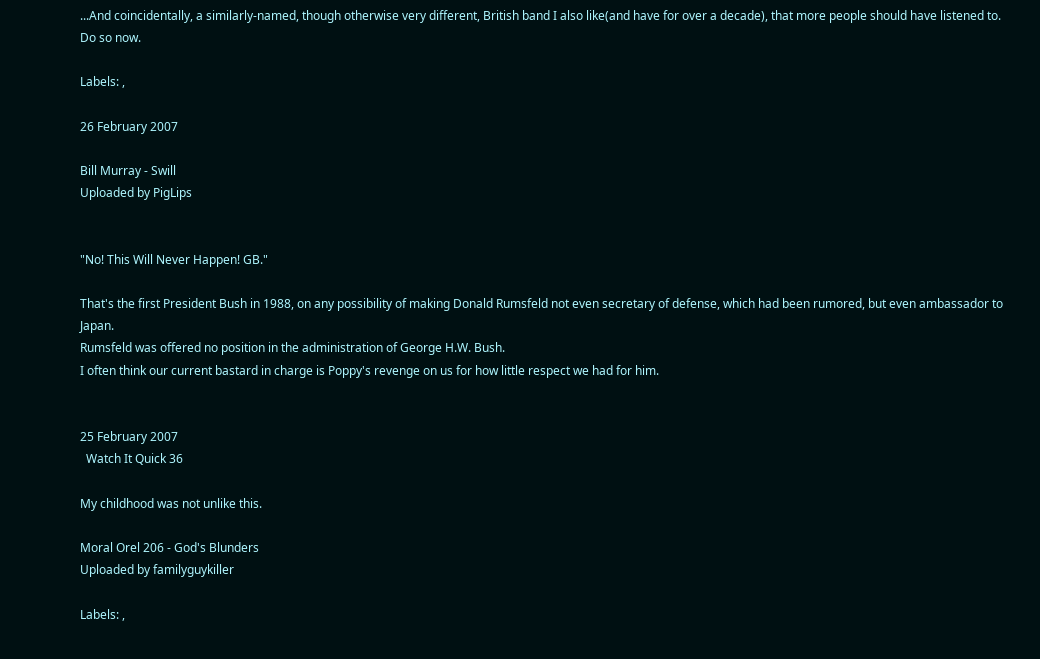...And coincidentally, a similarly-named, though otherwise very different, British band I also like(and have for over a decade), that more people should have listened to. Do so now.

Labels: ,

26 February 2007

Bill Murray - Swill
Uploaded by PigLips


"No! This Will Never Happen! GB."

That's the first President Bush in 1988, on any possibility of making Donald Rumsfeld not even secretary of defense, which had been rumored, but even ambassador to Japan.
Rumsfeld was offered no position in the administration of George H.W. Bush.
I often think our current bastard in charge is Poppy's revenge on us for how little respect we had for him.


25 February 2007
  Watch It Quick 36

My childhood was not unlike this.

Moral Orel 206 - God's Blunders
Uploaded by familyguykiller

Labels: ,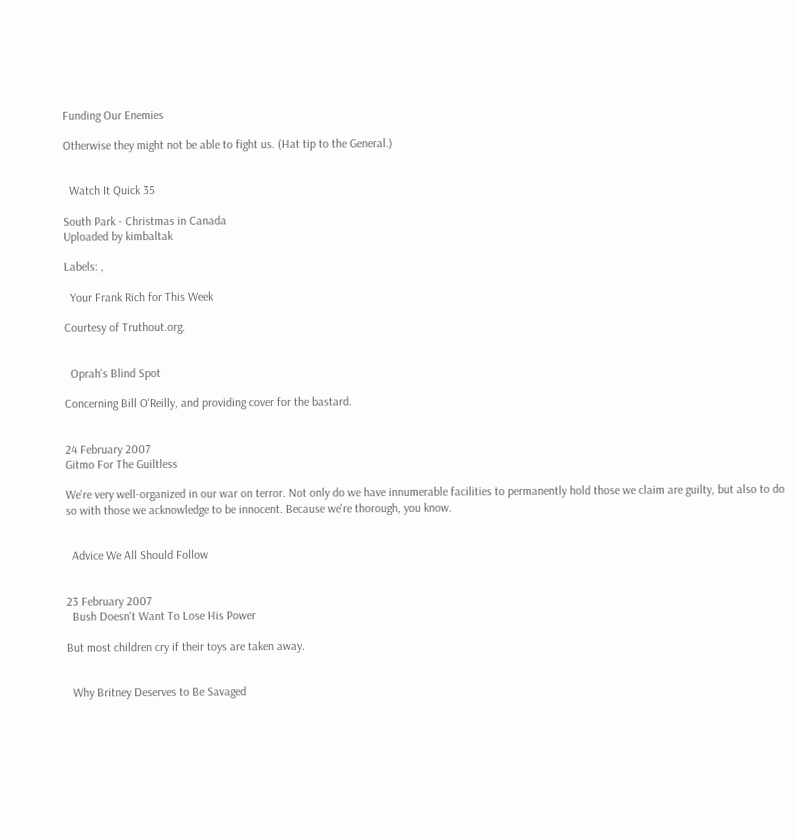Funding Our Enemies

Otherwise they might not be able to fight us. (Hat tip to the General.)


  Watch It Quick 35

South Park - Christmas in Canada
Uploaded by kimbaltak

Labels: ,

  Your Frank Rich for This Week

Courtesy of Truthout.org.


  Oprah's Blind Spot

Concerning Bill O'Reilly, and providing cover for the bastard.


24 February 2007
Gitmo For The Guiltless

We're very well-organized in our war on terror. Not only do we have innumerable facilities to permanently hold those we claim are guilty, but also to do so with those we acknowledge to be innocent. Because we're thorough, you know.


  Advice We All Should Follow


23 February 2007
  Bush Doesn't Want To Lose His Power

But most children cry if their toys are taken away.


  Why Britney Deserves to Be Savaged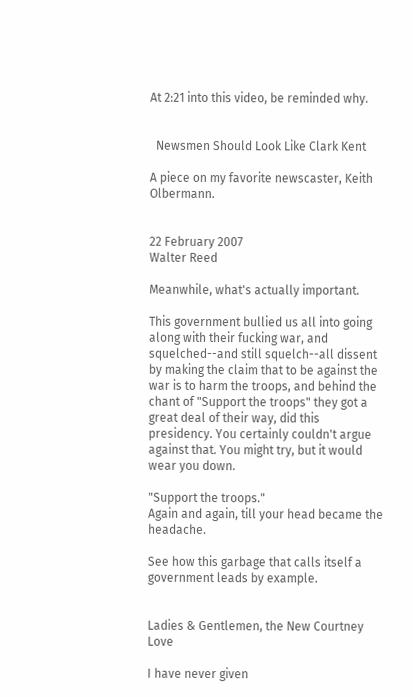At 2:21 into this video, be reminded why.


  Newsmen Should Look Like Clark Kent

A piece on my favorite newscaster, Keith Olbermann.


22 February 2007
Walter Reed

Meanwhile, what's actually important.

This government bullied us all into going along with their fucking war, and squelched--and still squelch--all dissent by making the claim that to be against the war is to harm the troops, and behind the chant of "Support the troops" they got a great deal of their way, did this presidency. You certainly couldn't argue against that. You might try, but it would wear you down.

"Support the troops."
Again and again, till your head became the headache.

See how this garbage that calls itself a government leads by example.


Ladies & Gentlemen, the New Courtney Love

I have never given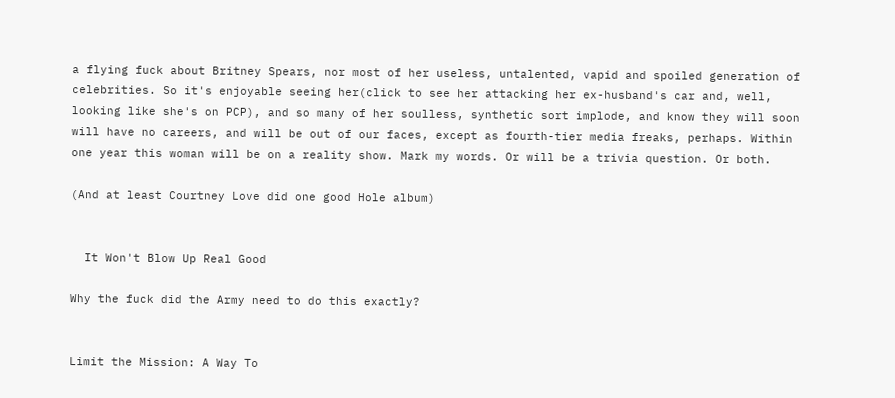a flying fuck about Britney Spears, nor most of her useless, untalented, vapid and spoiled generation of celebrities. So it's enjoyable seeing her(click to see her attacking her ex-husband's car and, well, looking like she's on PCP), and so many of her soulless, synthetic sort implode, and know they will soon will have no careers, and will be out of our faces, except as fourth-tier media freaks, perhaps. Within one year this woman will be on a reality show. Mark my words. Or will be a trivia question. Or both.

(And at least Courtney Love did one good Hole album)


  It Won't Blow Up Real Good

Why the fuck did the Army need to do this exactly?


Limit the Mission: A Way To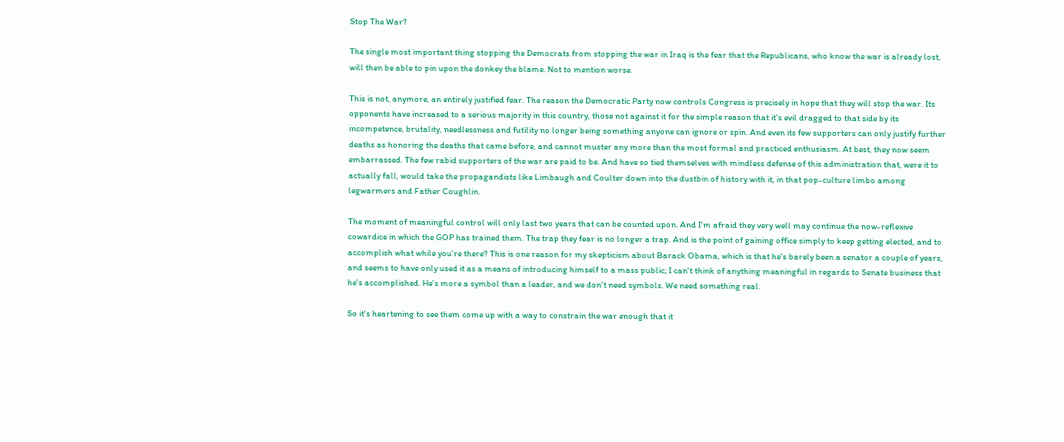Stop The War?

The single most important thing stopping the Democrats from stopping the war in Iraq is the fear that the Republicans, who know the war is already lost, will then be able to pin upon the donkey the blame. Not to mention worse.

This is not, anymore, an entirely justified fear. The reason the Democratic Party now controls Congress is precisely in hope that they will stop the war. Its opponents have increased to a serious majority in this country, those not against it for the simple reason that it's evil dragged to that side by its incompetence, brutality, needlessness and futility no longer being something anyone can ignore or spin. And even its few supporters can only justify further deaths as honoring the deaths that came before, and cannot muster any more than the most formal and practiced enthusiasm. At best, they now seem embarrassed. The few rabid supporters of the war are paid to be. And have so tied themselves with mindless defense of this administration that, were it to actually fall, would take the propagandists like Limbaugh and Coulter down into the dustbin of history with it, in that pop-culture limbo among legwarmers and Father Coughlin.

The moment of meaningful control will only last two years that can be counted upon. And I'm afraid they very well may continue the now-reflexive cowardice in which the GOP has trained them. The trap they fear is no longer a trap. And is the point of gaining office simply to keep getting elected, and to accomplish what while you're there? This is one reason for my skepticism about Barack Obama, which is that he's barely been a senator a couple of years, and seems to have only used it as a means of introducing himself to a mass public; I can't think of anything meaningful in regards to Senate business that he's accomplished. He's more a symbol than a leader, and we don't need symbols. We need something real.

So it's heartening to see them come up with a way to constrain the war enough that it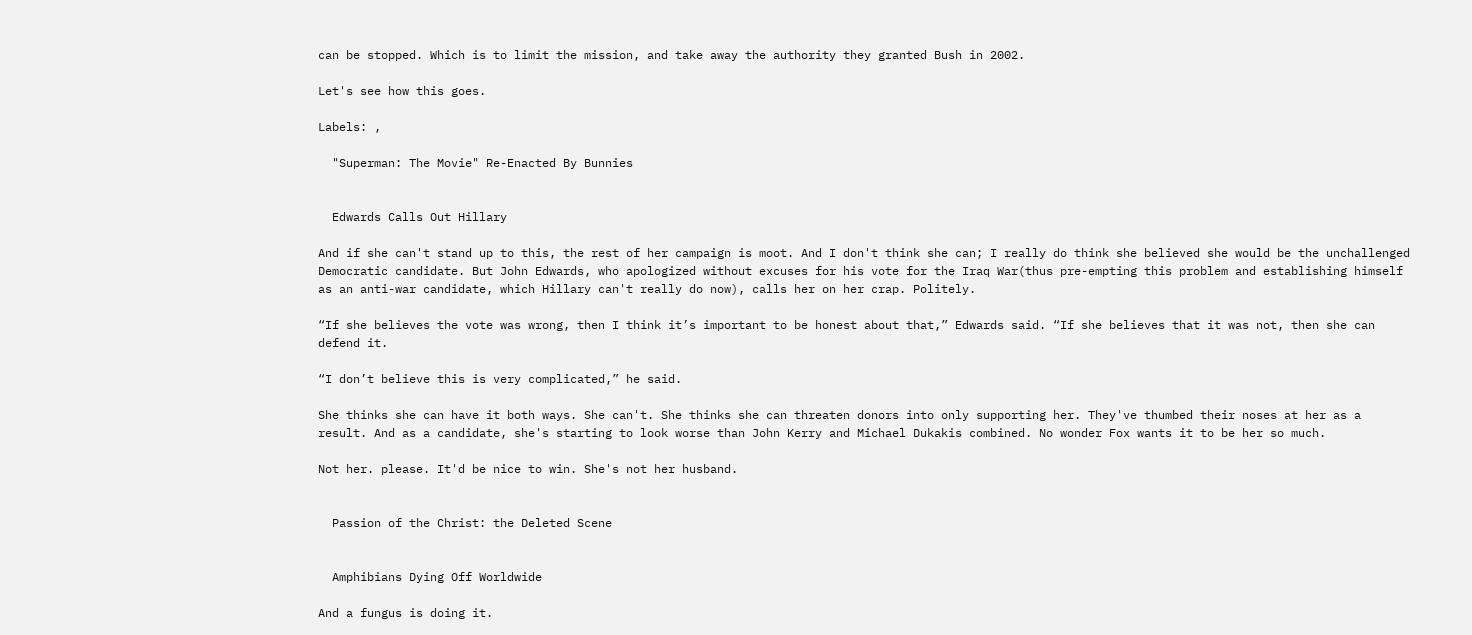can be stopped. Which is to limit the mission, and take away the authority they granted Bush in 2002.

Let's see how this goes.

Labels: ,

  "Superman: The Movie" Re-Enacted By Bunnies


  Edwards Calls Out Hillary

And if she can't stand up to this, the rest of her campaign is moot. And I don't think she can; I really do think she believed she would be the unchallenged Democratic candidate. But John Edwards, who apologized without excuses for his vote for the Iraq War(thus pre-empting this problem and establishing himself as an anti-war candidate, which Hillary can't really do now), calls her on her crap. Politely.

“If she believes the vote was wrong, then I think it’s important to be honest about that,” Edwards said. “If she believes that it was not, then she can defend it.

“I don’t believe this is very complicated,” he said.

She thinks she can have it both ways. She can't. She thinks she can threaten donors into only supporting her. They've thumbed their noses at her as a result. And as a candidate, she's starting to look worse than John Kerry and Michael Dukakis combined. No wonder Fox wants it to be her so much.

Not her. please. It'd be nice to win. She's not her husband.


  Passion of the Christ: the Deleted Scene


  Amphibians Dying Off Worldwide

And a fungus is doing it.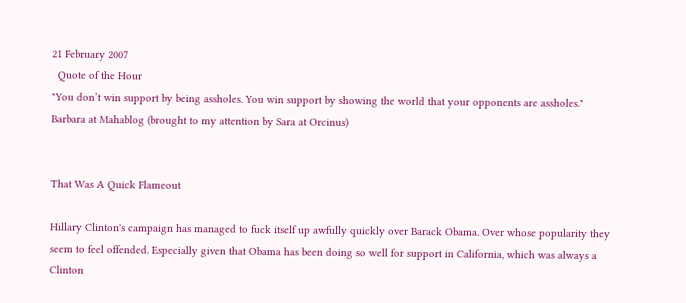21 February 2007
  Quote of the Hour
"You don’t win support by being assholes. You win support by showing the world that your opponents are assholes."
Barbara at Mahablog (brought to my attention by Sara at Orcinus)


That Was A Quick Flameout

Hillary Clinton's campaign has managed to fuck itself up awfully quickly over Barack Obama. Over whose popularity they seem to feel offended. Especially given that Obama has been doing so well for support in California, which was always a Clinton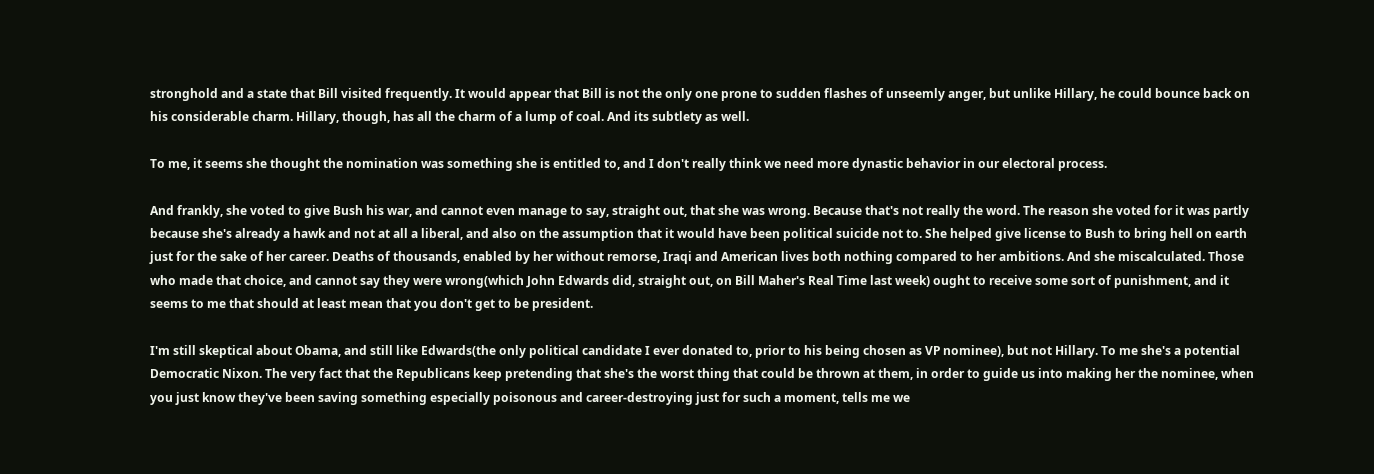stronghold and a state that Bill visited frequently. It would appear that Bill is not the only one prone to sudden flashes of unseemly anger, but unlike Hillary, he could bounce back on his considerable charm. Hillary, though, has all the charm of a lump of coal. And its subtlety as well.

To me, it seems she thought the nomination was something she is entitled to, and I don't really think we need more dynastic behavior in our electoral process.

And frankly, she voted to give Bush his war, and cannot even manage to say, straight out, that she was wrong. Because that's not really the word. The reason she voted for it was partly because she's already a hawk and not at all a liberal, and also on the assumption that it would have been political suicide not to. She helped give license to Bush to bring hell on earth just for the sake of her career. Deaths of thousands, enabled by her without remorse, Iraqi and American lives both nothing compared to her ambitions. And she miscalculated. Those who made that choice, and cannot say they were wrong(which John Edwards did, straight out, on Bill Maher's Real Time last week) ought to receive some sort of punishment, and it seems to me that should at least mean that you don't get to be president.

I'm still skeptical about Obama, and still like Edwards(the only political candidate I ever donated to, prior to his being chosen as VP nominee), but not Hillary. To me she's a potential Democratic Nixon. The very fact that the Republicans keep pretending that she's the worst thing that could be thrown at them, in order to guide us into making her the nominee, when you just know they've been saving something especially poisonous and career-destroying just for such a moment, tells me we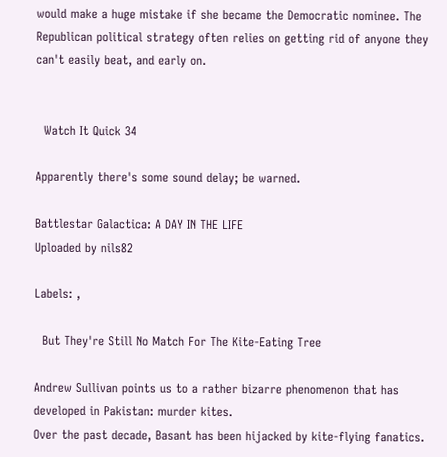would make a huge mistake if she became the Democratic nominee. The Republican political strategy often relies on getting rid of anyone they can't easily beat, and early on.


  Watch It Quick 34

Apparently there's some sound delay; be warned.

Battlestar Galactica: A DAY IN THE LIFE
Uploaded by nils82

Labels: ,

  But They're Still No Match For The Kite-Eating Tree

Andrew Sullivan points us to a rather bizarre phenomenon that has developed in Pakistan: murder kites.
Over the past decade, Basant has been hijacked by kite-flying fanatics.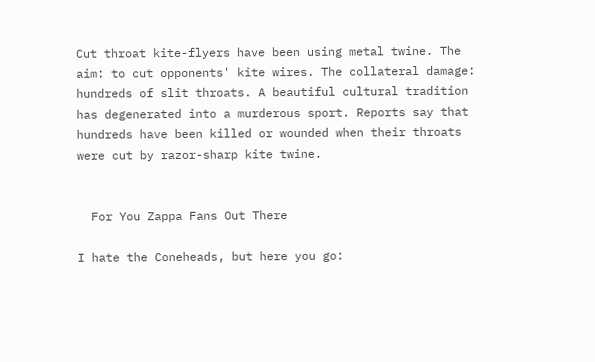Cut throat kite-flyers have been using metal twine. The aim: to cut opponents' kite wires. The collateral damage: hundreds of slit throats. A beautiful cultural tradition has degenerated into a murderous sport. Reports say that hundreds have been killed or wounded when their throats were cut by razor-sharp kite twine.


  For You Zappa Fans Out There

I hate the Coneheads, but here you go: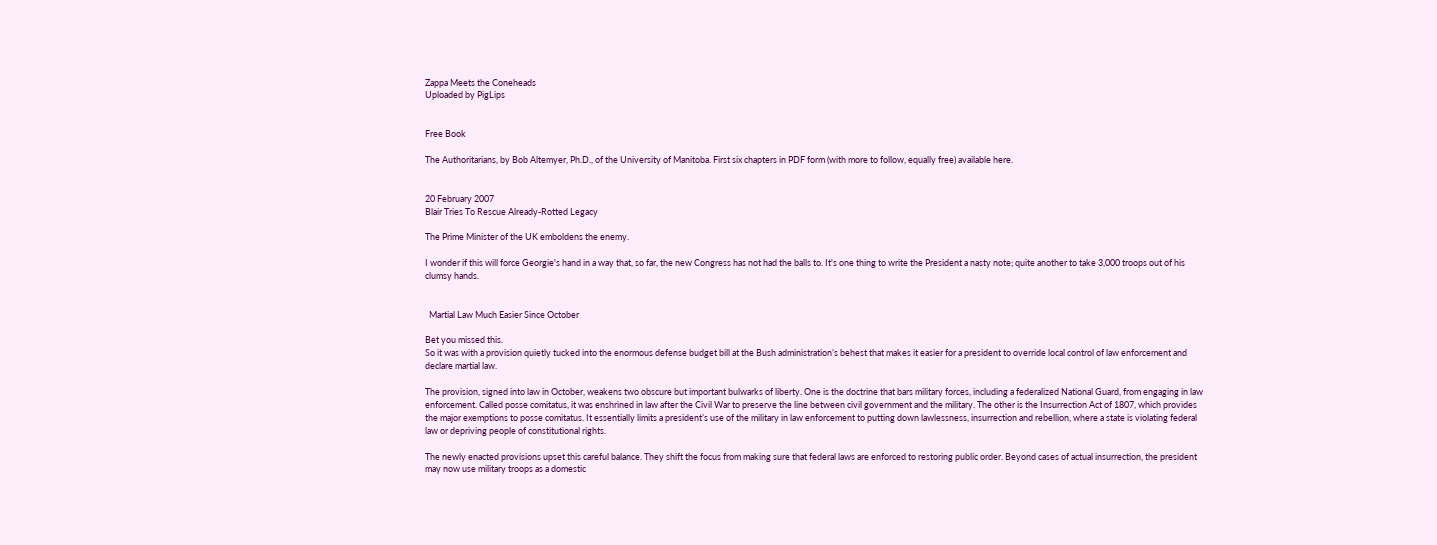Zappa Meets the Coneheads
Uploaded by PigLips


Free Book

The Authoritarians, by Bob Altemyer, Ph.D., of the University of Manitoba. First six chapters in PDF form (with more to follow, equally free) available here.


20 February 2007
Blair Tries To Rescue Already-Rotted Legacy

The Prime Minister of the UK emboldens the enemy.

I wonder if this will force Georgie's hand in a way that, so far, the new Congress has not had the balls to. It's one thing to write the President a nasty note; quite another to take 3,000 troops out of his clumsy hands.


  Martial Law Much Easier Since October

Bet you missed this.
So it was with a provision quietly tucked into the enormous defense budget bill at the Bush administration’s behest that makes it easier for a president to override local control of law enforcement and declare martial law.

The provision, signed into law in October, weakens two obscure but important bulwarks of liberty. One is the doctrine that bars military forces, including a federalized National Guard, from engaging in law enforcement. Called posse comitatus, it was enshrined in law after the Civil War to preserve the line between civil government and the military. The other is the Insurrection Act of 1807, which provides the major exemptions to posse comitatus. It essentially limits a president’s use of the military in law enforcement to putting down lawlessness, insurrection and rebellion, where a state is violating federal law or depriving people of constitutional rights.

The newly enacted provisions upset this careful balance. They shift the focus from making sure that federal laws are enforced to restoring public order. Beyond cases of actual insurrection, the president may now use military troops as a domestic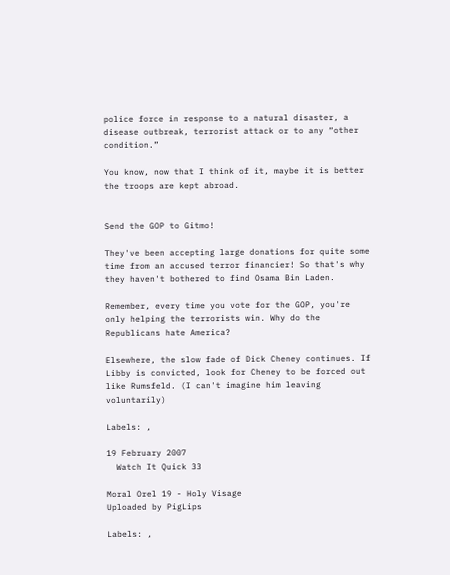police force in response to a natural disaster, a disease outbreak, terrorist attack or to any “other condition.”

You know, now that I think of it, maybe it is better the troops are kept abroad.


Send the GOP to Gitmo!

They've been accepting large donations for quite some time from an accused terror financier! So that's why they haven't bothered to find Osama Bin Laden.

Remember, every time you vote for the GOP, you're only helping the terrorists win. Why do the Republicans hate America?

Elsewhere, the slow fade of Dick Cheney continues. If Libby is convicted, look for Cheney to be forced out like Rumsfeld. (I can't imagine him leaving voluntarily)

Labels: ,

19 February 2007
  Watch It Quick 33

Moral Orel 19 - Holy Visage
Uploaded by PigLips

Labels: ,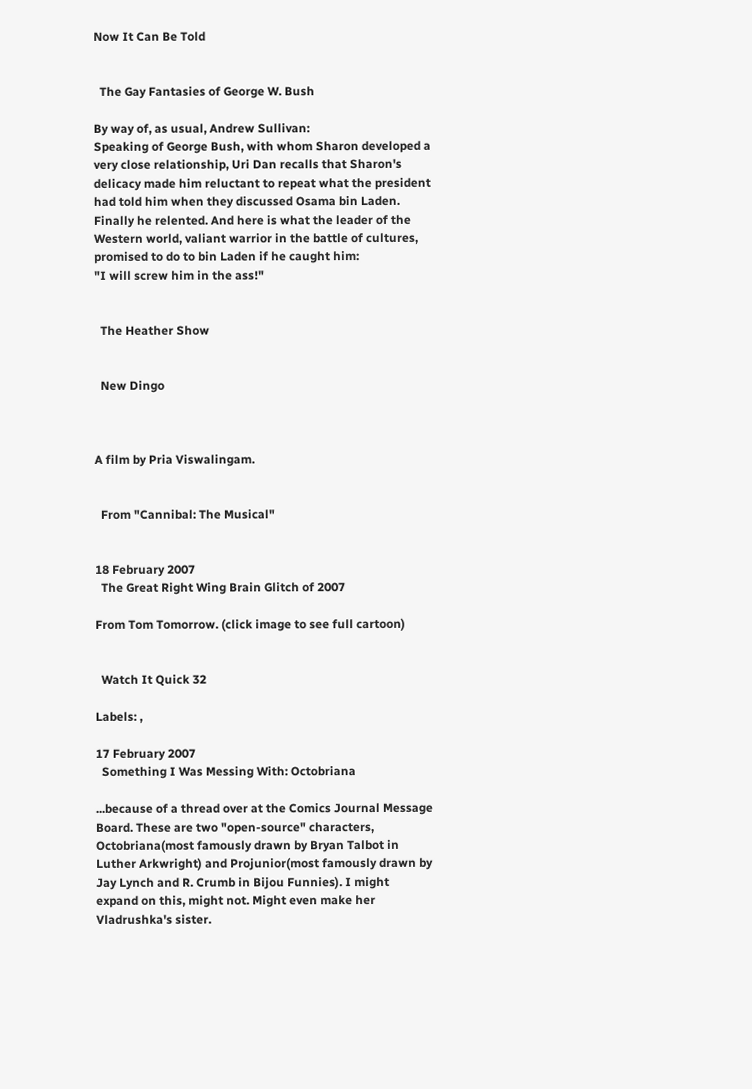Now It Can Be Told


  The Gay Fantasies of George W. Bush

By way of, as usual, Andrew Sullivan:
Speaking of George Bush, with whom Sharon developed a very close relationship, Uri Dan recalls that Sharon's delicacy made him reluctant to repeat what the president had told him when they discussed Osama bin Laden. Finally he relented. And here is what the leader of the Western world, valiant warrior in the battle of cultures, promised to do to bin Laden if he caught him:
"I will screw him in the ass!"


  The Heather Show


  New Dingo



A film by Pria Viswalingam.


  From "Cannibal: The Musical"


18 February 2007
  The Great Right Wing Brain Glitch of 2007

From Tom Tomorrow. (click image to see full cartoon)


  Watch It Quick 32

Labels: ,

17 February 2007
  Something I Was Messing With: Octobriana

...because of a thread over at the Comics Journal Message Board. These are two "open-source" characters, Octobriana(most famously drawn by Bryan Talbot in Luther Arkwright) and Projunior(most famously drawn by Jay Lynch and R. Crumb in Bijou Funnies). I might expand on this, might not. Might even make her Vladrushka's sister.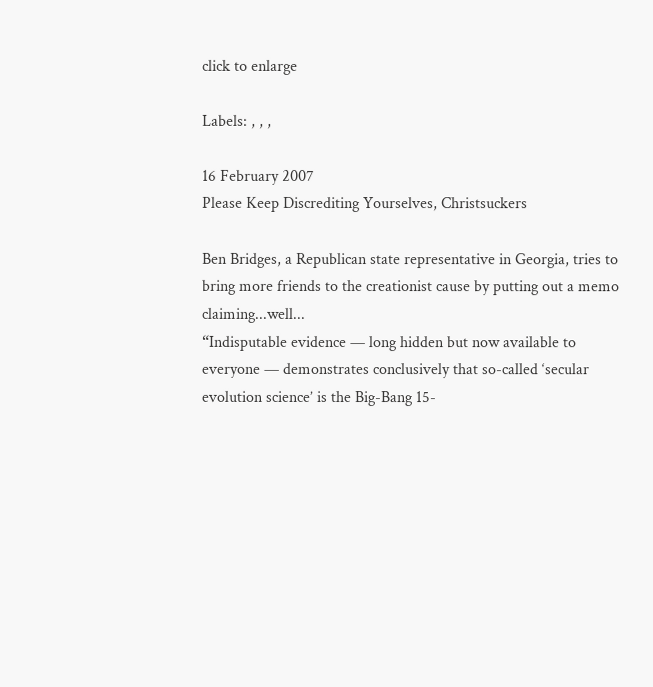click to enlarge

Labels: , , ,

16 February 2007
Please Keep Discrediting Yourselves, Christsuckers

Ben Bridges, a Republican state representative in Georgia, tries to bring more friends to the creationist cause by putting out a memo claiming...well...
“Indisputable evidence — long hidden but now available to everyone — demonstrates conclusively that so-called ‘secular evolution science’ is the Big-Bang 15-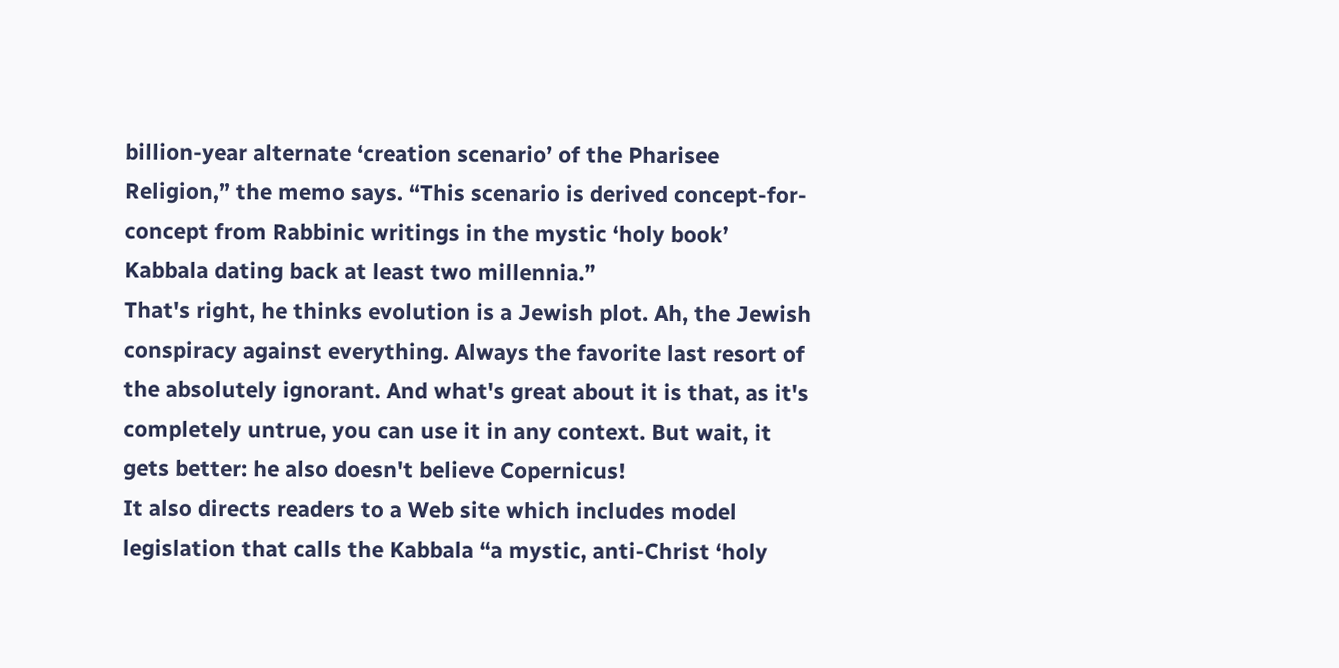billion-year alternate ‘creation scenario’ of the Pharisee Religion,” the memo says. “This scenario is derived concept-for-concept from Rabbinic writings in the mystic ‘holy book’ Kabbala dating back at least two millennia.”
That's right, he thinks evolution is a Jewish plot. Ah, the Jewish conspiracy against everything. Always the favorite last resort of the absolutely ignorant. And what's great about it is that, as it's completely untrue, you can use it in any context. But wait, it gets better: he also doesn't believe Copernicus!
It also directs readers to a Web site which includes model legislation that calls the Kabbala “a mystic, anti-Christ ‘holy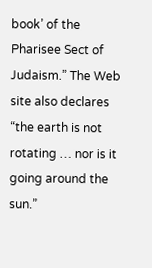book’ of the Pharisee Sect of Judaism.” The Web site also declares “the earth is not rotating … nor is it going around the sun.”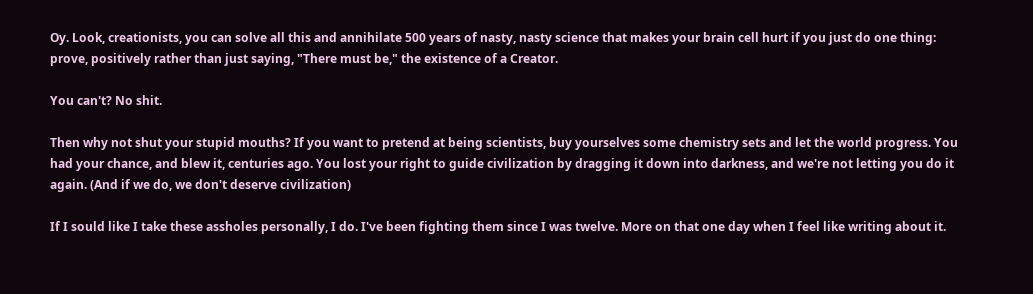Oy. Look, creationists, you can solve all this and annihilate 500 years of nasty, nasty science that makes your brain cell hurt if you just do one thing: prove, positively rather than just saying, "There must be," the existence of a Creator.

You can't? No shit.

Then why not shut your stupid mouths? If you want to pretend at being scientists, buy yourselves some chemistry sets and let the world progress. You had your chance, and blew it, centuries ago. You lost your right to guide civilization by dragging it down into darkness, and we're not letting you do it again. (And if we do, we don't deserve civilization)

If I sould like I take these assholes personally, I do. I've been fighting them since I was twelve. More on that one day when I feel like writing about it.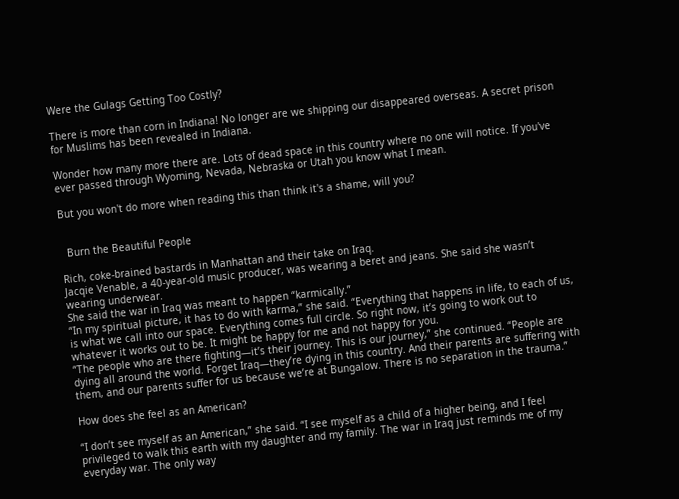Were the Gulags Getting Too Costly?

There is more than corn in Indiana! No longer are we shipping our disappeared overseas. A secret prison for Muslims has been revealed in Indiana.

Wonder how many more there are. Lots of dead space in this country where no one will notice. If you've ever passed through Wyoming, Nevada, Nebraska or Utah you know what I mean.

But you won't do more when reading this than think it's a shame, will you?


  Burn the Beautiful People

Rich, coke-brained bastards in Manhattan and their take on Iraq.
Jacqie Venable, a 40-year-old music producer, was wearing a beret and jeans. She said she wasn’t wearing underwear.
She said the war in Iraq was meant to happen “karmically.”
“In my spiritual picture, it has to do with karma,” she said. “Everything that happens in life, to each of us, is what we call into our space. Everything comes full circle. So right now, it’s going to work out to whatever it works out to be. It might be happy for me and not happy for you.
“The people who are there fighting—it’s their journey. This is our journey,” she continued. “People are dying all around the world. Forget Iraq—they’re dying in this country. And their parents are suffering with them, and our parents suffer for us because we’re at Bungalow. There is no separation in the trauma.”

How does she feel as an American?

“I don’t see myself as an American,” she said. “I see myself as a child of a higher being, and I feel privileged to walk this earth with my daughter and my family. The war in Iraq just reminds me of my everyday war. The only way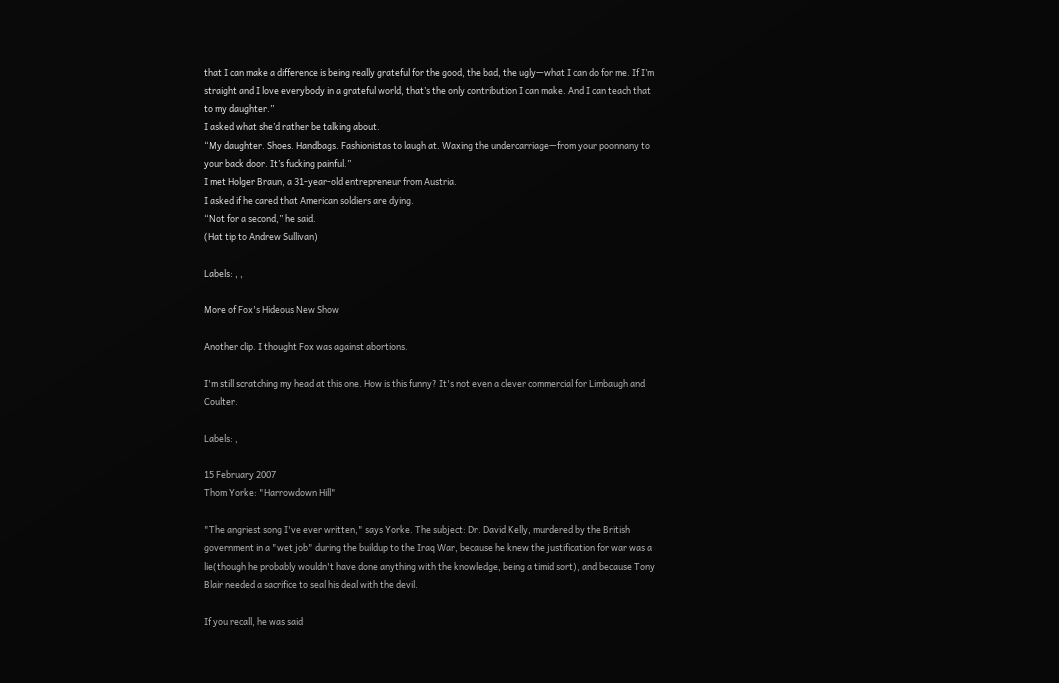that I can make a difference is being really grateful for the good, the bad, the ugly—what I can do for me. If I’m straight and I love everybody in a grateful world, that’s the only contribution I can make. And I can teach that to my daughter.”
I asked what she’d rather be talking about.
“My daughter. Shoes. Handbags. Fashionistas to laugh at. Waxing the undercarriage—from your poonnany to your back door. It’s fucking painful.”
I met Holger Braun, a 31-year-old entrepreneur from Austria.
I asked if he cared that American soldiers are dying.
“Not for a second,” he said.
(Hat tip to Andrew Sullivan)

Labels: , ,

More of Fox's Hideous New Show

Another clip. I thought Fox was against abortions.

I'm still scratching my head at this one. How is this funny? It's not even a clever commercial for Limbaugh and Coulter.

Labels: ,

15 February 2007
Thom Yorke: "Harrowdown Hill"

"The angriest song I've ever written," says Yorke. The subject: Dr. David Kelly, murdered by the British government in a "wet job" during the buildup to the Iraq War, because he knew the justification for war was a lie(though he probably wouldn't have done anything with the knowledge, being a timid sort), and because Tony Blair needed a sacrifice to seal his deal with the devil.

If you recall, he was said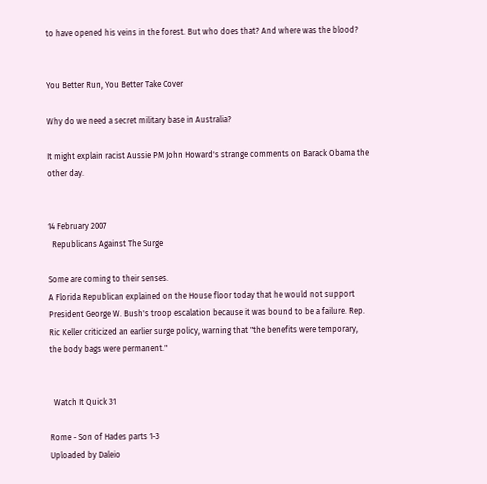to have opened his veins in the forest. But who does that? And where was the blood?


You Better Run, You Better Take Cover

Why do we need a secret military base in Australia?

It might explain racist Aussie PM John Howard's strange comments on Barack Obama the other day.


14 February 2007
  Republicans Against The Surge

Some are coming to their senses.
A Florida Republican explained on the House floor today that he would not support President George W. Bush's troop escalation because it was bound to be a failure. Rep. Ric Keller criticized an earlier surge policy, warning that "the benefits were temporary, the body bags were permanent."


  Watch It Quick 31

Rome - Son of Hades parts 1-3
Uploaded by Daleio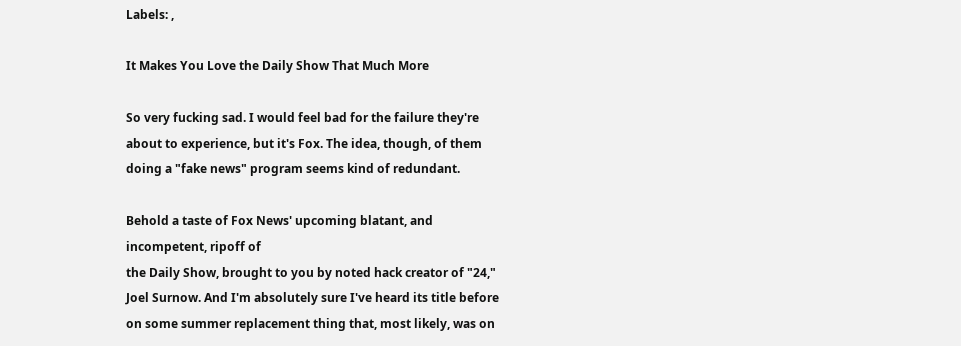Labels: ,

It Makes You Love the Daily Show That Much More

So very fucking sad. I would feel bad for the failure they're about to experience, but it's Fox. The idea, though, of them doing a "fake news" program seems kind of redundant.

Behold a taste of Fox News' upcoming blatant, and incompetent, ripoff of
the Daily Show, brought to you by noted hack creator of "24," Joel Surnow. And I'm absolutely sure I've heard its title before on some summer replacement thing that, most likely, was on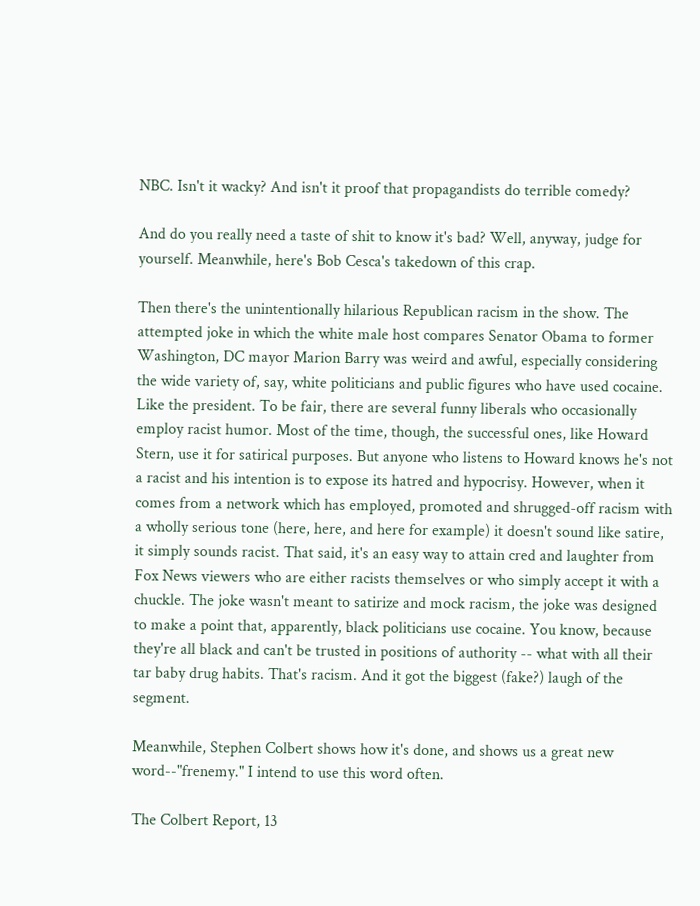NBC. Isn't it wacky? And isn't it proof that propagandists do terrible comedy?

And do you really need a taste of shit to know it's bad? Well, anyway, judge for yourself. Meanwhile, here's Bob Cesca's takedown of this crap.

Then there's the unintentionally hilarious Republican racism in the show. The attempted joke in which the white male host compares Senator Obama to former Washington, DC mayor Marion Barry was weird and awful, especially considering the wide variety of, say, white politicians and public figures who have used cocaine. Like the president. To be fair, there are several funny liberals who occasionally employ racist humor. Most of the time, though, the successful ones, like Howard Stern, use it for satirical purposes. But anyone who listens to Howard knows he's not a racist and his intention is to expose its hatred and hypocrisy. However, when it comes from a network which has employed, promoted and shrugged-off racism with a wholly serious tone (here, here, and here for example) it doesn't sound like satire, it simply sounds racist. That said, it's an easy way to attain cred and laughter from Fox News viewers who are either racists themselves or who simply accept it with a chuckle. The joke wasn't meant to satirize and mock racism, the joke was designed to make a point that, apparently, black politicians use cocaine. You know, because they're all black and can't be trusted in positions of authority -- what with all their tar baby drug habits. That's racism. And it got the biggest (fake?) laugh of the segment.

Meanwhile, Stephen Colbert shows how it's done, and shows us a great new word--"frenemy." I intend to use this word often.

The Colbert Report, 13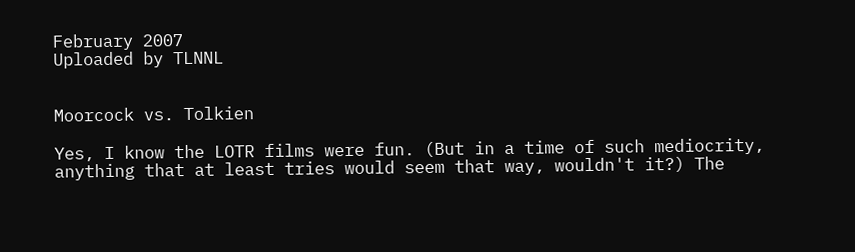February 2007
Uploaded by TLNNL


Moorcock vs. Tolkien

Yes, I know the LOTR films were fun. (But in a time of such mediocrity, anything that at least tries would seem that way, wouldn't it?) The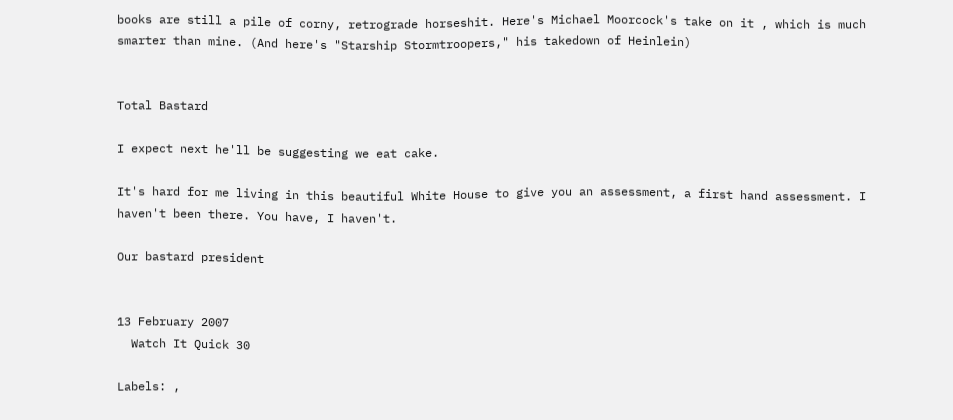books are still a pile of corny, retrograde horseshit. Here's Michael Moorcock's take on it , which is much smarter than mine. (And here's "Starship Stormtroopers," his takedown of Heinlein)


Total Bastard

I expect next he'll be suggesting we eat cake.

It's hard for me living in this beautiful White House to give you an assessment, a first hand assessment. I haven't been there. You have, I haven't.

Our bastard president


13 February 2007
  Watch It Quick 30

Labels: ,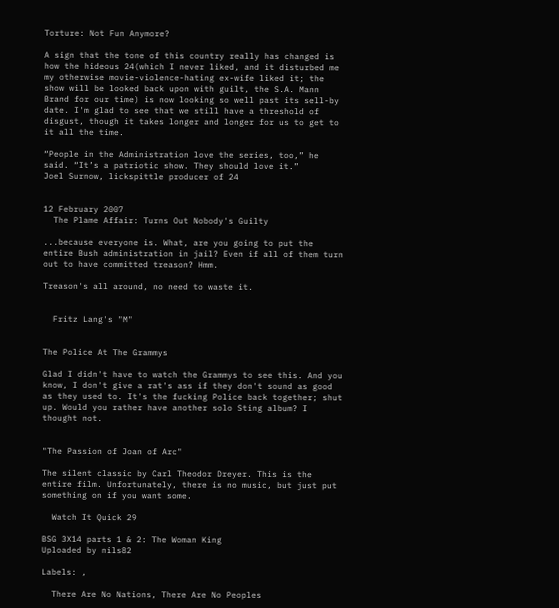Torture: Not Fun Anymore?

A sign that the tone of this country really has changed is how the hideous 24(which I never liked, and it disturbed me my otherwise movie-violence-hating ex-wife liked it; the show will be looked back upon with guilt, the S.A. Mann Brand for our time) is now looking so well past its sell-by date. I'm glad to see that we still have a threshold of disgust, though it takes longer and longer for us to get to it all the time.

“People in the Administration love the series, too,” he said. “It’s a patriotic show. They should love it.”
Joel Surnow, lickspittle producer of 24


12 February 2007
  The Plame Affair: Turns Out Nobody's Guilty

...because everyone is. What, are you going to put the
entire Bush administration in jail? Even if all of them turn out to have committed treason? Hmm.

Treason's all around, no need to waste it.


  Fritz Lang's "M"


The Police At The Grammys

Glad I didn't have to watch the Grammys to see this. And you know, I don't give a rat's ass if they don't sound as good as they used to. It's the fucking Police back together; shut up. Would you rather have another solo Sting album? I thought not.


"The Passion of Joan of Arc"

The silent classic by Carl Theodor Dreyer. This is the entire film. Unfortunately, there is no music, but just put something on if you want some.

  Watch It Quick 29

BSG 3X14 parts 1 & 2: The Woman King
Uploaded by nils82

Labels: ,

  There Are No Nations, There Are No Peoples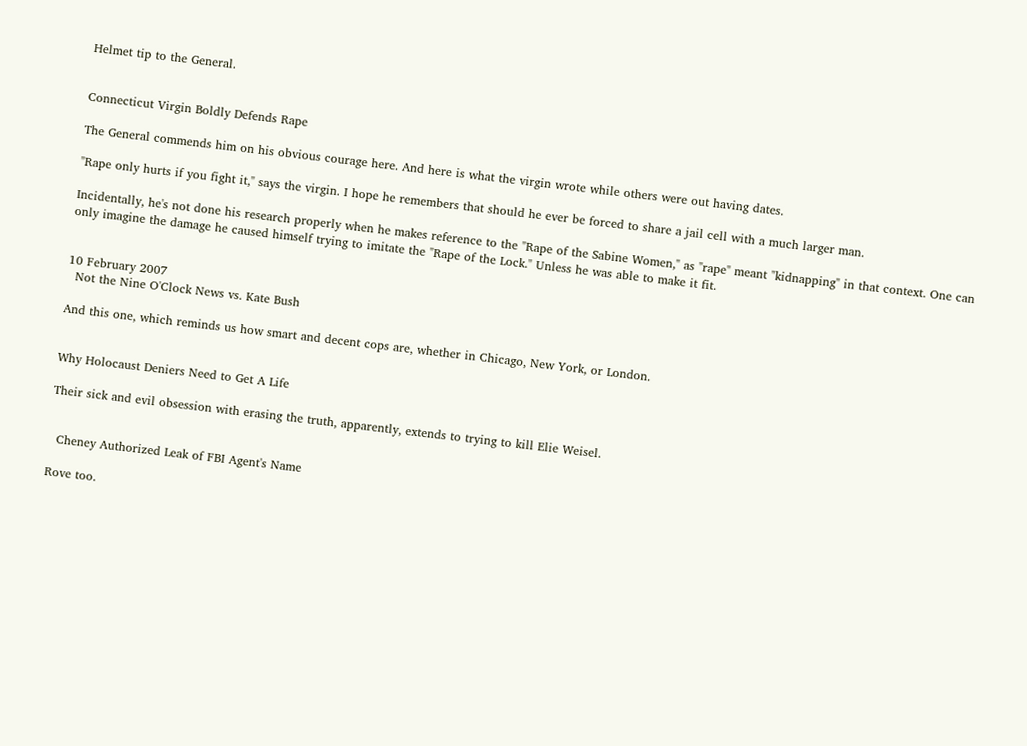Helmet tip to the General.


Connecticut Virgin Boldly Defends Rape

The General commends him on his obvious courage here. And here is what the virgin wrote while others were out having dates.

"Rape only hurts if you fight it," says the virgin. I hope he remembers that should he ever be forced to share a jail cell with a much larger man.

Incidentally, he's not done his research properly when he makes reference to the "Rape of the Sabine Women," as "rape" meant "kidnapping" in that context. One can only imagine the damage he caused himself trying to imitate the "Rape of the Lock." Unless he was able to make it fit.


10 February 2007
  Not the Nine O'Clock News vs. Kate Bush

And this one, which reminds us how smart and decent cops are, whether in Chicago, New York, or London.


Why Holocaust Deniers Need to Get A Life

Their sick and evil obsession with erasing the truth, apparently, extends to trying to kill Elie Weisel.


  Cheney Authorized Leak of FBI Agent's Name

Rove too.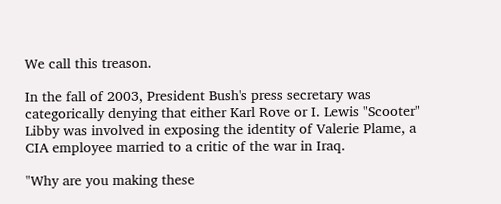We call this treason.

In the fall of 2003, President Bush's press secretary was categorically denying that either Karl Rove or I. Lewis "Scooter" Libby was involved in exposing the identity of Valerie Plame, a CIA employee married to a critic of the war in Iraq.

"Why are you making these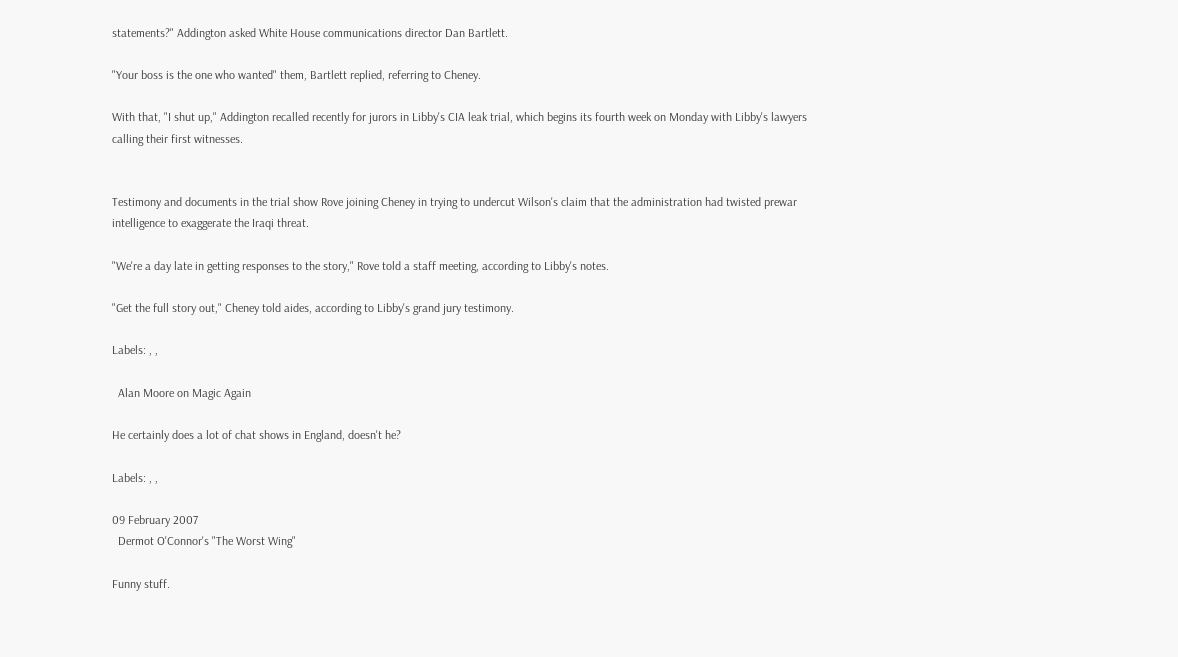statements?" Addington asked White House communications director Dan Bartlett.

"Your boss is the one who wanted" them, Bartlett replied, referring to Cheney.

With that, "I shut up," Addington recalled recently for jurors in Libby's CIA leak trial, which begins its fourth week on Monday with Libby's lawyers calling their first witnesses.


Testimony and documents in the trial show Rove joining Cheney in trying to undercut Wilson's claim that the administration had twisted prewar intelligence to exaggerate the Iraqi threat.

"We're a day late in getting responses to the story," Rove told a staff meeting, according to Libby's notes.

"Get the full story out," Cheney told aides, according to Libby's grand jury testimony.

Labels: , ,

  Alan Moore on Magic Again

He certainly does a lot of chat shows in England, doesn't he?

Labels: , ,

09 February 2007
  Dermot O'Connor's "The Worst Wing"

Funny stuff.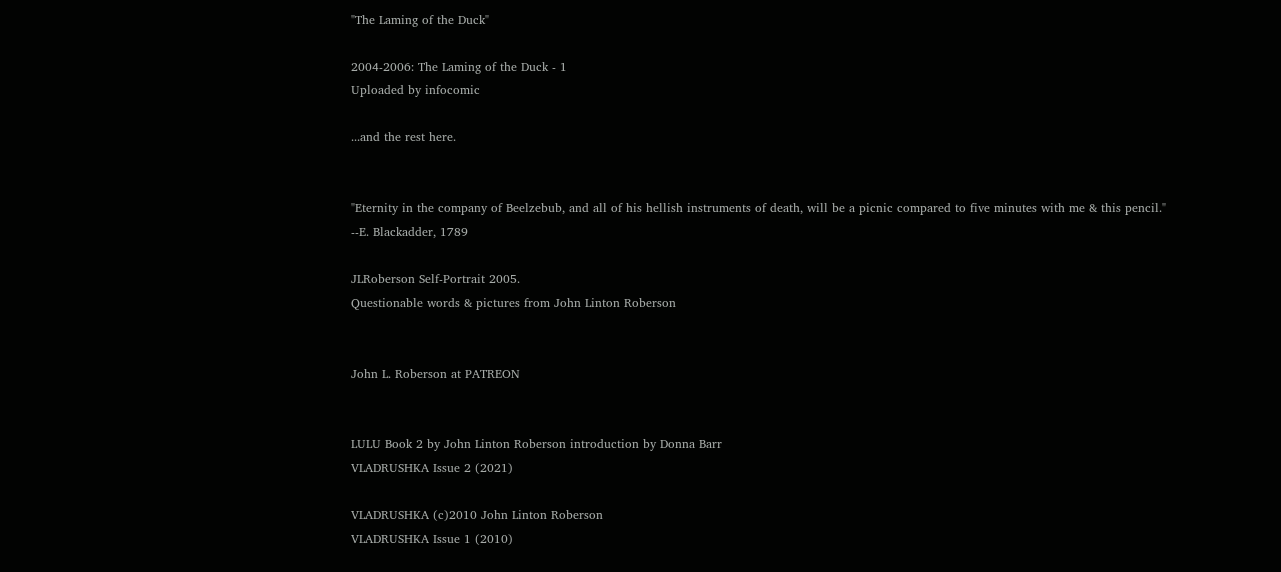"The Laming of the Duck"

2004-2006: The Laming of the Duck - 1
Uploaded by infocomic

...and the rest here.


"Eternity in the company of Beelzebub, and all of his hellish instruments of death, will be a picnic compared to five minutes with me & this pencil."
--E. Blackadder, 1789

JLRoberson Self-Portrait 2005.
Questionable words & pictures from John Linton Roberson


John L. Roberson at PATREON


LULU Book 2 by John Linton Roberson introduction by Donna Barr
VLADRUSHKA Issue 2 (2021)

VLADRUSHKA (c)2010 John Linton Roberson
VLADRUSHKA Issue 1 (2010)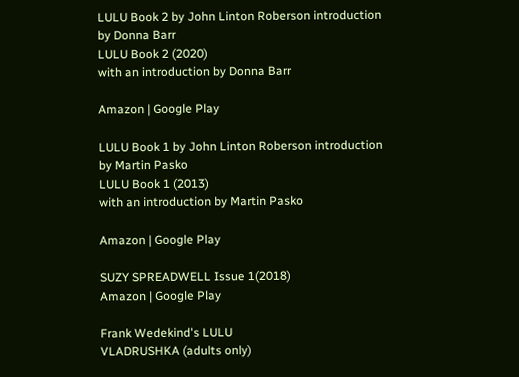LULU Book 2 by John Linton Roberson introduction by Donna Barr
LULU Book 2 (2020)
with an introduction by Donna Barr

Amazon | Google Play

LULU Book 1 by John Linton Roberson introduction by Martin Pasko
LULU Book 1 (2013)
with an introduction by Martin Pasko

Amazon | Google Play

SUZY SPREADWELL Issue 1(2018)
Amazon | Google Play

Frank Wedekind's LULU
VLADRUSHKA (adults only)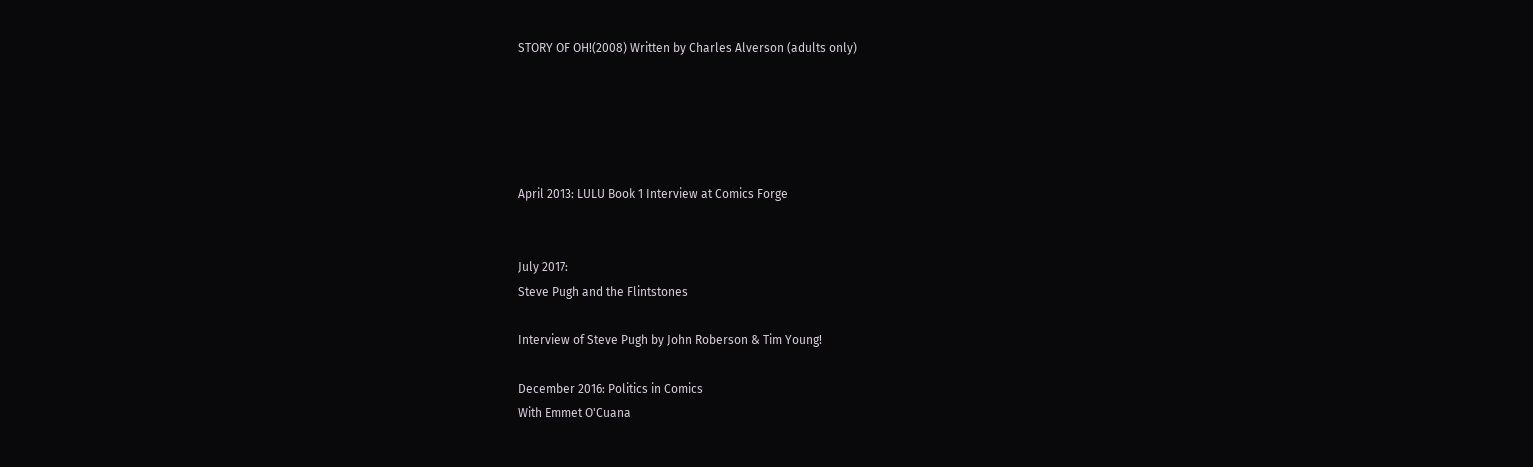STORY OF OH!(2008) Written by Charles Alverson (adults only)





April 2013: LULU Book 1 Interview at Comics Forge


July 2017:
Steve Pugh and the Flintstones

Interview of Steve Pugh by John Roberson & Tim Young!

December 2016: Politics in Comics
With Emmet O'Cuana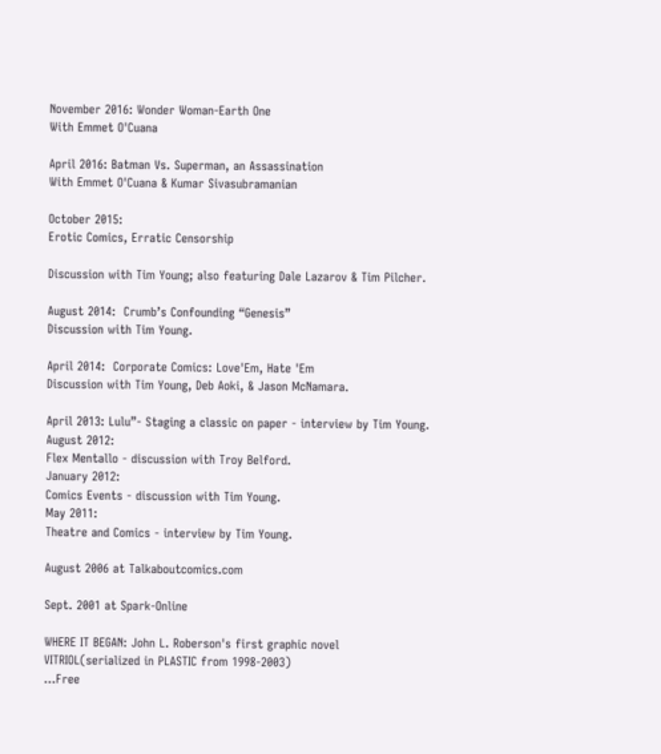November 2016: Wonder Woman-Earth One
With Emmet O'Cuana

April 2016: Batman Vs. Superman, an Assassination
With Emmet O'Cuana & Kumar Sivasubramanian

October 2015:
Erotic Comics, Erratic Censorship

Discussion with Tim Young; also featuring Dale Lazarov & Tim Pilcher.

August 2014:  Crumb’s Confounding “Genesis”
Discussion with Tim Young.

April 2014:  Corporate Comics: Love'Em, Hate 'Em
Discussion with Tim Young, Deb Aoki, & Jason McNamara.

April 2013: Lulu”- Staging a classic on paper - interview by Tim Young.
August 2012:
Flex Mentallo - discussion with Troy Belford.
January 2012:
Comics Events - discussion with Tim Young.
May 2011:
Theatre and Comics - interview by Tim Young.

August 2006 at Talkaboutcomics.com

Sept. 2001 at Spark-Online

WHERE IT BEGAN: John L. Roberson's first graphic novel
VITRIOL(serialized in PLASTIC from 1998-2003)
...Free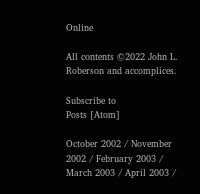Online

All contents ©2022 John L. Roberson and accomplices.

Subscribe to
Posts [Atom]

October 2002 / November 2002 / February 2003 / March 2003 / April 2003 /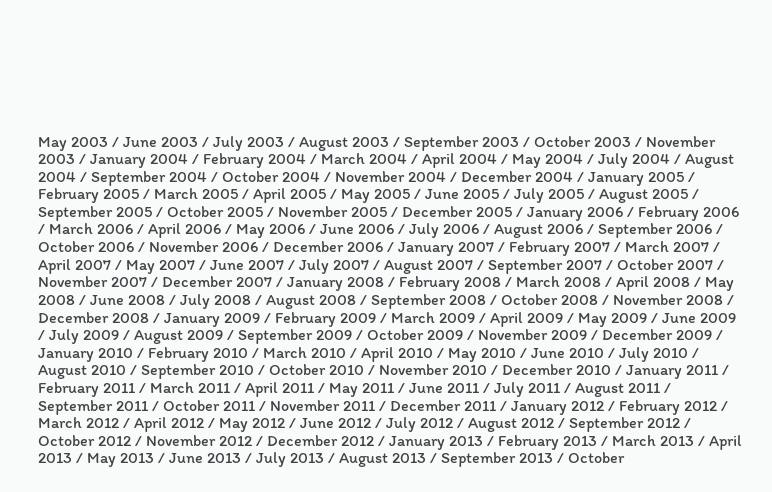May 2003 / June 2003 / July 2003 / August 2003 / September 2003 / October 2003 / November 2003 / January 2004 / February 2004 / March 2004 / April 2004 / May 2004 / July 2004 / August 2004 / September 2004 / October 2004 / November 2004 / December 2004 / January 2005 / February 2005 / March 2005 / April 2005 / May 2005 / June 2005 / July 2005 / August 2005 / September 2005 / October 2005 / November 2005 / December 2005 / January 2006 / February 2006 / March 2006 / April 2006 / May 2006 / June 2006 / July 2006 / August 2006 / September 2006 / October 2006 / November 2006 / December 2006 / January 2007 / February 2007 / March 2007 / April 2007 / May 2007 / June 2007 / July 2007 / August 2007 / September 2007 / October 2007 / November 2007 / December 2007 / January 2008 / February 2008 / March 2008 / April 2008 / May 2008 / June 2008 / July 2008 / August 2008 / September 2008 / October 2008 / November 2008 / December 2008 / January 2009 / February 2009 / March 2009 / April 2009 / May 2009 / June 2009 / July 2009 / August 2009 / September 2009 / October 2009 / November 2009 / December 2009 / January 2010 / February 2010 / March 2010 / April 2010 / May 2010 / June 2010 / July 2010 / August 2010 / September 2010 / October 2010 / November 2010 / December 2010 / January 2011 / February 2011 / March 2011 / April 2011 / May 2011 / June 2011 / July 2011 / August 2011 / September 2011 / October 2011 / November 2011 / December 2011 / January 2012 / February 2012 / March 2012 / April 2012 / May 2012 / June 2012 / July 2012 / August 2012 / September 2012 / October 2012 / November 2012 / December 2012 / January 2013 / February 2013 / March 2013 / April 2013 / May 2013 / June 2013 / July 2013 / August 2013 / September 2013 / October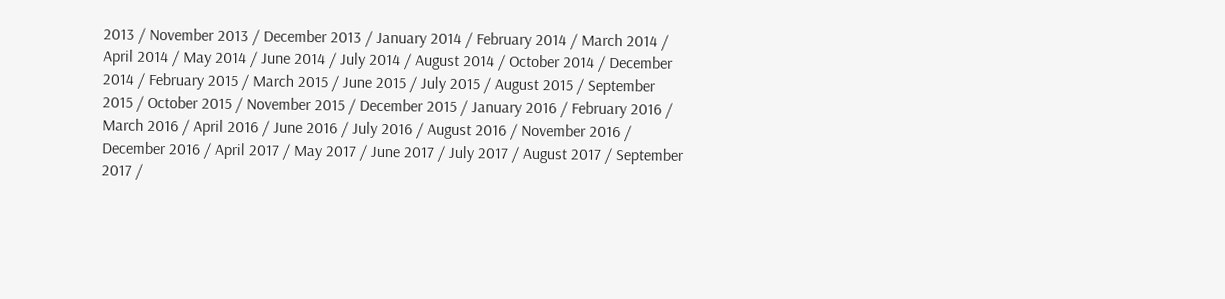2013 / November 2013 / December 2013 / January 2014 / February 2014 / March 2014 / April 2014 / May 2014 / June 2014 / July 2014 / August 2014 / October 2014 / December 2014 / February 2015 / March 2015 / June 2015 / July 2015 / August 2015 / September 2015 / October 2015 / November 2015 / December 2015 / January 2016 / February 2016 / March 2016 / April 2016 / June 2016 / July 2016 / August 2016 / November 2016 / December 2016 / April 2017 / May 2017 / June 2017 / July 2017 / August 2017 / September 2017 /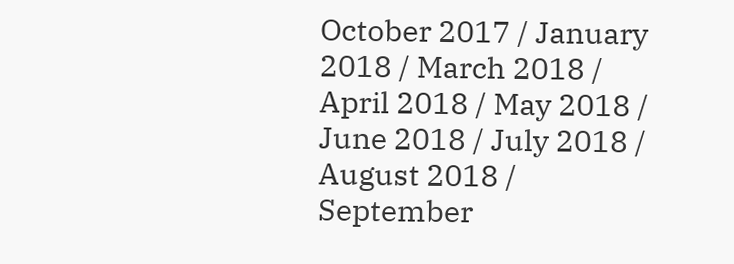October 2017 / January 2018 / March 2018 / April 2018 / May 2018 / June 2018 / July 2018 / August 2018 / September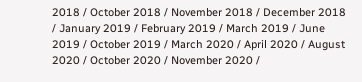2018 / October 2018 / November 2018 / December 2018 / January 2019 / February 2019 / March 2019 / June 2019 / October 2019 / March 2020 / April 2020 / August 2020 / October 2020 / November 2020 /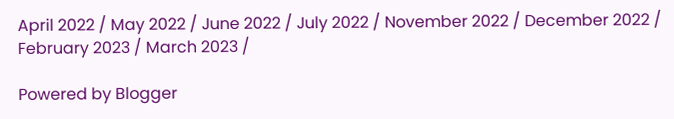April 2022 / May 2022 / June 2022 / July 2022 / November 2022 / December 2022 / February 2023 / March 2023 /

Powered by Blogger